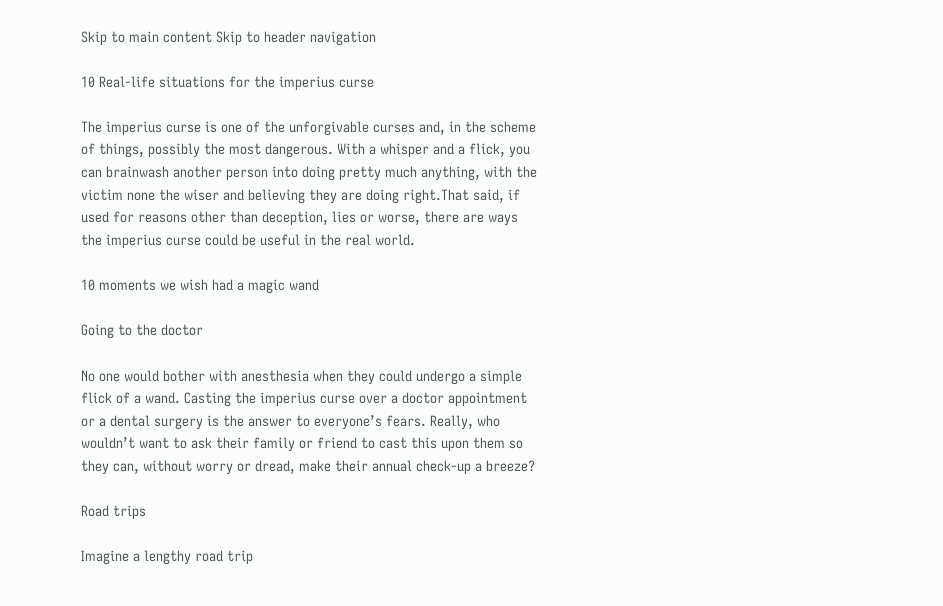Skip to main content Skip to header navigation

10 Real-life situations for the imperius curse

The imperius curse is one of the unforgivable curses and, in the scheme of things, possibly the most dangerous. With a whisper and a flick, you can brainwash another person into doing pretty much anything, with the victim none the wiser and believing they are doing right.That said, if used for reasons other than deception, lies or worse, there are ways the imperius curse could be useful in the real world.

10 moments we wish had a magic wand

Going to the doctor

No one would bother with anesthesia when they could undergo a simple flick of a wand. Casting the imperius curse over a doctor appointment or a dental surgery is the answer to everyone’s fears. Really, who wouldn’t want to ask their family or friend to cast this upon them so they can, without worry or dread, make their annual check-up a breeze?

Road trips

Imagine a lengthy road trip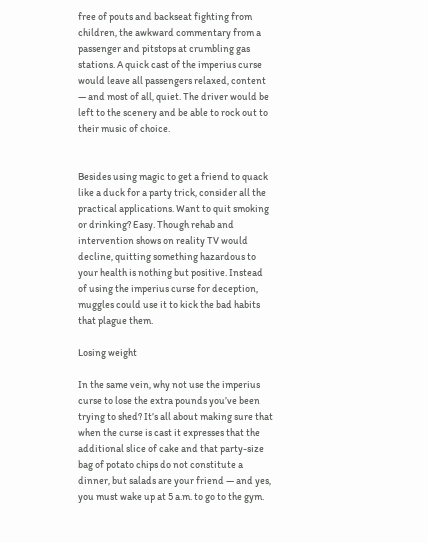free of pouts and backseat fighting from children, the awkward commentary from a passenger and pitstops at crumbling gas stations. A quick cast of the imperius curse would leave all passengers relaxed, content — and most of all, quiet. The driver would be left to the scenery and be able to rock out to their music of choice.


Besides using magic to get a friend to quack like a duck for a party trick, consider all the practical applications. Want to quit smoking or drinking? Easy. Though rehab and intervention shows on reality TV would decline, quitting something hazardous to your health is nothing but positive. Instead of using the imperius curse for deception, muggles could use it to kick the bad habits that plague them.

Losing weight

In the same vein, why not use the imperius curse to lose the extra pounds you’ve been trying to shed? It’s all about making sure that when the curse is cast it expresses that the additional slice of cake and that party-size bag of potato chips do not constitute a dinner, but salads are your friend — and yes, you must wake up at 5 a.m. to go to the gym.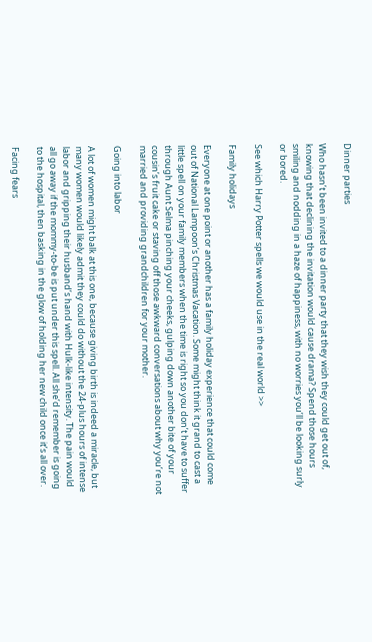Dinner parties

Who hasn’t been invited to a dinner party that they wish they could get out of, knowing that declining the invitation would cause drama? Spend those hours smiling and nodding in a haze of happiness, with no worries you’ll be looking surly or bored.

See which Harry Potter spells we would use in the real world >>

Family holidays

Everyone at one point or another has a family holiday experience that could come out of National Lampoon’s Christmas Vacation. Some might think it grand to cast a little spell on your family members when the time is right so you don’t have to suffer through Aunt Selma pinching your cheeks, gulping down another bite of your cousin’s fruit cake or staving off those awkward conversations about why you’re not married and providing grandchildren for your mother.

Going into labor

A lot of women might balk at this one, because giving birth is indeed a miracle, but many women would likely admit they could do without the 24-plus hours of intense labor and gripping their husband’s hand with Hulk-like intensity. The pain would all go away if the mommy-to-be is put under this spell. All she’d remember is going to the hospital, then basking in the glow of holding her new child once it’s all over.

Facing fears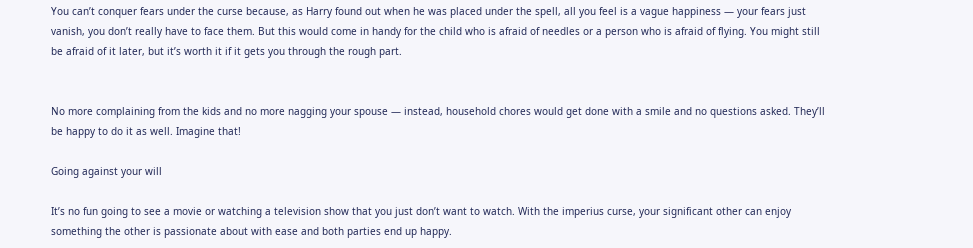You can’t conquer fears under the curse because, as Harry found out when he was placed under the spell, all you feel is a vague happiness — your fears just vanish, you don’t really have to face them. But this would come in handy for the child who is afraid of needles or a person who is afraid of flying. You might still be afraid of it later, but it’s worth it if it gets you through the rough part.


No more complaining from the kids and no more nagging your spouse — instead, household chores would get done with a smile and no questions asked. They’ll be happy to do it as well. Imagine that!

Going against your will

It’s no fun going to see a movie or watching a television show that you just don’t want to watch. With the imperius curse, your significant other can enjoy something the other is passionate about with ease and both parties end up happy.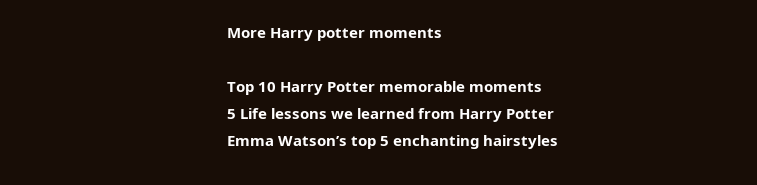More Harry potter moments

Top 10 Harry Potter memorable moments
5 Life lessons we learned from Harry Potter
Emma Watson’s top 5 enchanting hairstyles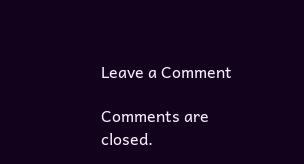Leave a Comment

Comments are closed.